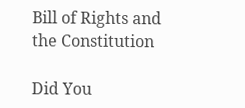Bill of Rights and the Constitution

Did You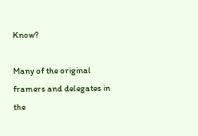Know?

Many of the original framers and delegates in the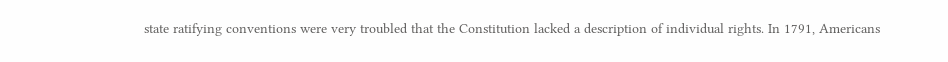state ratifying conventions were very troubled that the Constitution lacked a description of individual rights. In 1791, Americans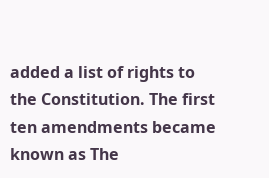added a list of rights to the Constitution. The first ten amendments became known as The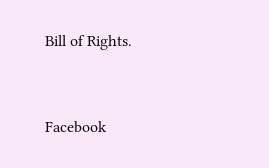Bill of Rights.


Facebook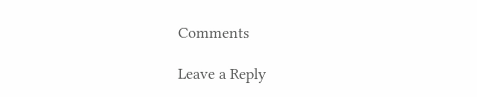Comments

Leave a Reply